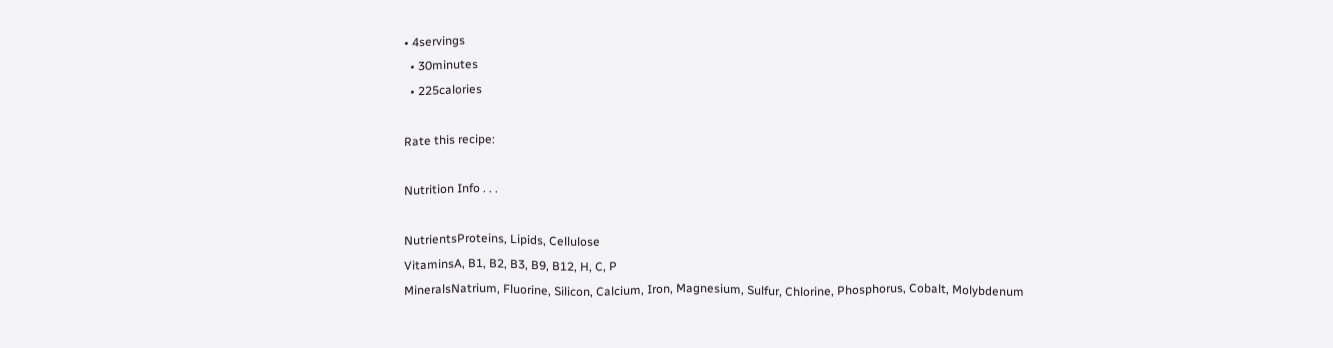• 4servings
  • 30minutes
  • 225calories

Rate this recipe:

Nutrition Info . . .

NutrientsProteins, Lipids, Cellulose
VitaminsA, B1, B2, B3, B9, B12, H, C, P
MineralsNatrium, Fluorine, Silicon, Calcium, Iron, Magnesium, Sulfur, Chlorine, Phosphorus, Cobalt, Molybdenum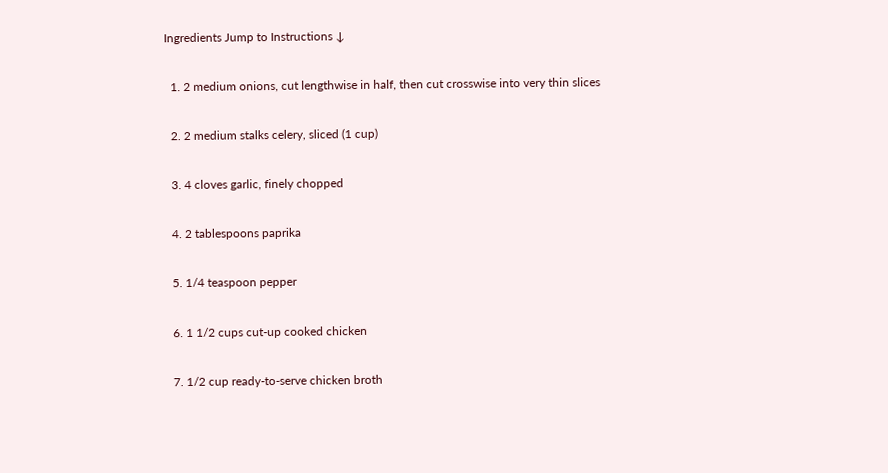Ingredients Jump to Instructions ↓

  1. 2 medium onions, cut lengthwise in half, then cut crosswise into very thin slices

  2. 2 medium stalks celery, sliced (1 cup)

  3. 4 cloves garlic, finely chopped

  4. 2 tablespoons paprika

  5. 1/4 teaspoon pepper

  6. 1 1/2 cups cut-up cooked chicken

  7. 1/2 cup ready-to-serve chicken broth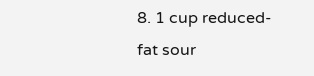8. 1 cup reduced-fat sour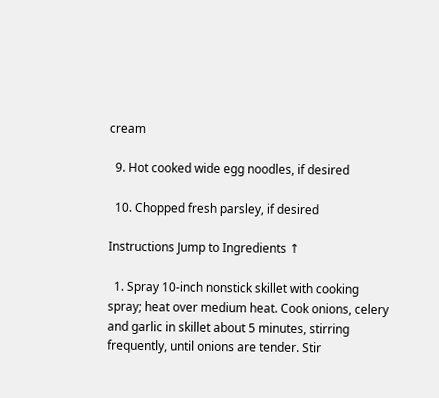cream

  9. Hot cooked wide egg noodles, if desired

  10. Chopped fresh parsley, if desired

Instructions Jump to Ingredients ↑

  1. Spray 10-inch nonstick skillet with cooking spray; heat over medium heat. Cook onions, celery and garlic in skillet about 5 minutes, stirring frequently, until onions are tender. Stir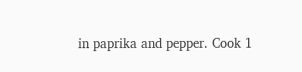in paprika and pepper. Cook 1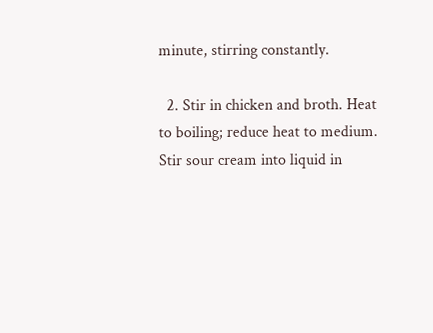minute, stirring constantly.

  2. Stir in chicken and broth. Heat to boiling; reduce heat to medium. Stir sour cream into liquid in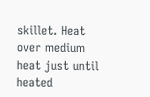skillet. Heat over medium heat just until heated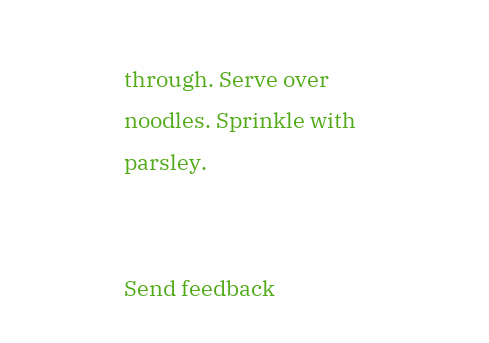through. Serve over noodles. Sprinkle with parsley.


Send feedback